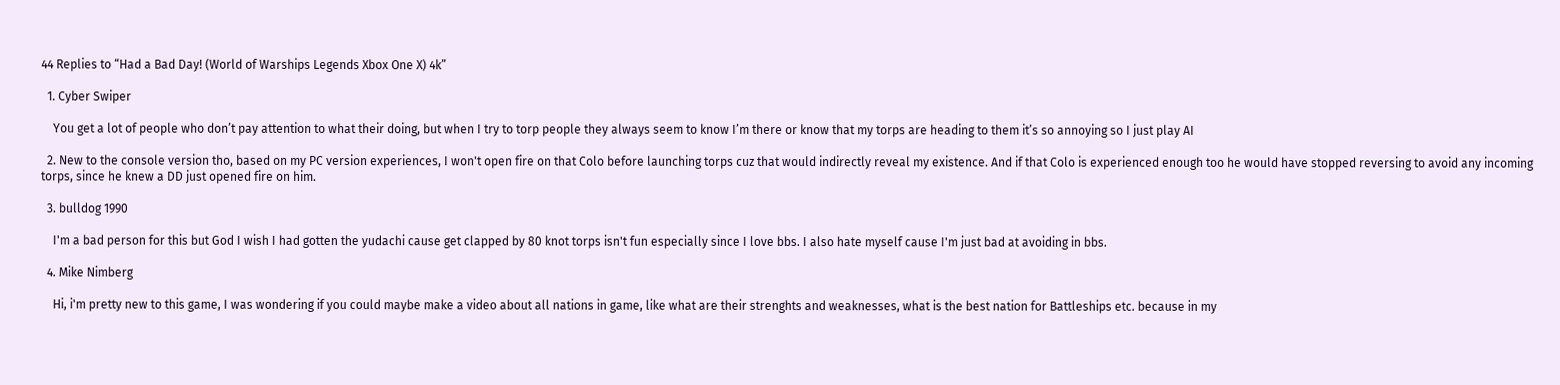44 Replies to “Had a Bad Day! (World of Warships Legends Xbox One X) 4k”

  1. Cyber Swiper

    You get a lot of people who don’t pay attention to what their doing, but when I try to torp people they always seem to know I’m there or know that my torps are heading to them it’s so annoying so I just play AI

  2. New to the console version tho, based on my PC version experiences, I won't open fire on that Colo before launching torps cuz that would indirectly reveal my existence. And if that Colo is experienced enough too he would have stopped reversing to avoid any incoming torps, since he knew a DD just opened fire on him.

  3. bulldog 1990

    I'm a bad person for this but God I wish I had gotten the yudachi cause get clapped by 80 knot torps isn't fun especially since I love bbs. I also hate myself cause I'm just bad at avoiding in bbs.

  4. Mike Nimberg

    Hi, i'm pretty new to this game, I was wondering if you could maybe make a video about all nations in game, like what are their strenghts and weaknesses, what is the best nation for Battleships etc. because in my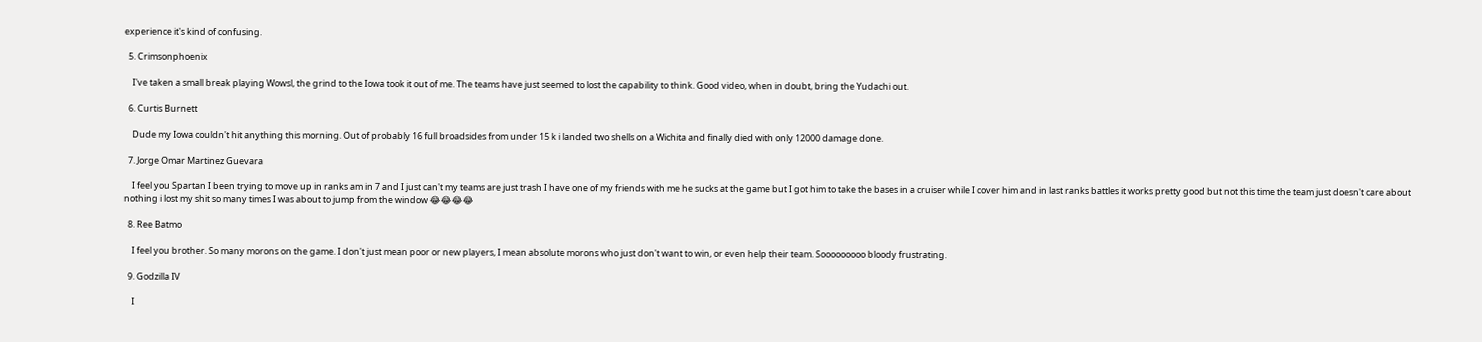experience it's kind of confusing.

  5. Crimsonphoenix

    I've taken a small break playing Wowsl, the grind to the Iowa took it out of me. The teams have just seemed to lost the capability to think. Good video, when in doubt, bring the Yudachi out.

  6. Curtis Burnett

    Dude my Iowa couldn't hit anything this morning. Out of probably 16 full broadsides from under 15 k i landed two shells on a Wichita and finally died with only 12000 damage done.

  7. Jorge Omar Martinez Guevara

    I feel you Spartan I been trying to move up in ranks am in 7 and I just can't my teams are just trash I have one of my friends with me he sucks at the game but I got him to take the bases in a cruiser while I cover him and in last ranks battles it works pretty good but not this time the team just doesn't care about nothing i lost my shit so many times I was about to jump from the window 😂😂😂😂

  8. Ree Batmo

    I feel you brother. So many morons on the game. I don't just mean poor or new players, I mean absolute morons who just don't want to win, or even help their team. Sooooooooo bloody frustrating.

  9. Godzilla IV

    I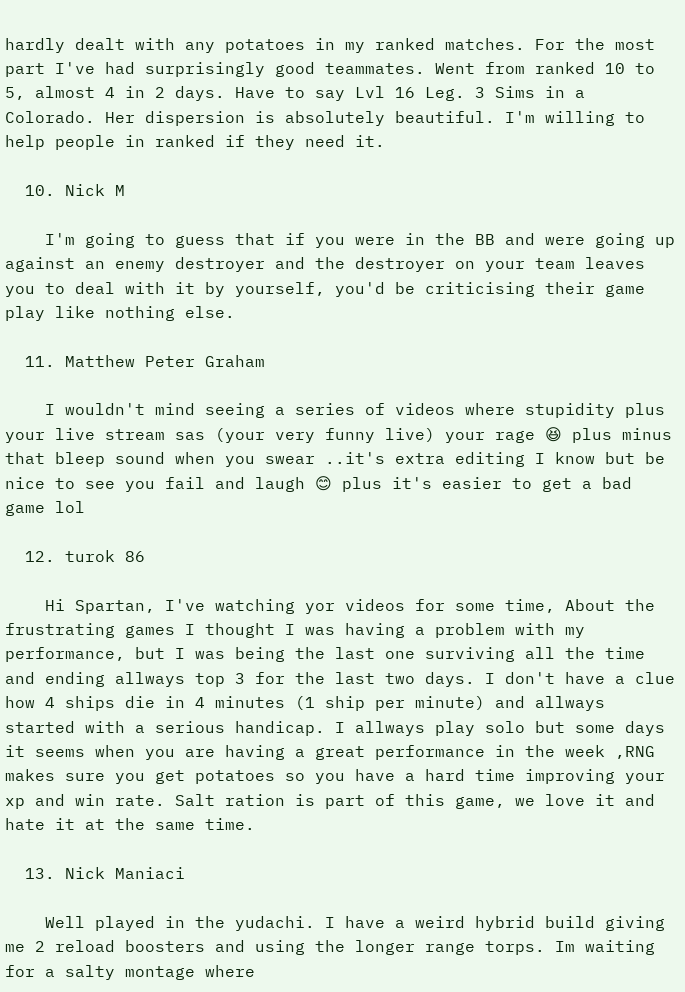hardly dealt with any potatoes in my ranked matches. For the most part I've had surprisingly good teammates. Went from ranked 10 to 5, almost 4 in 2 days. Have to say Lvl 16 Leg. 3 Sims in a Colorado. Her dispersion is absolutely beautiful. I'm willing to help people in ranked if they need it.

  10. Nick M

    I'm going to guess that if you were in the BB and were going up against an enemy destroyer and the destroyer on your team leaves you to deal with it by yourself, you'd be criticising their game play like nothing else.

  11. Matthew Peter Graham

    I wouldn't mind seeing a series of videos where stupidity plus your live stream sas (your very funny live) your rage 😆 plus minus that bleep sound when you swear ..it's extra editing I know but be nice to see you fail and laugh 😊 plus it's easier to get a bad game lol

  12. turok 86

    Hi Spartan, I've watching yor videos for some time, About the frustrating games I thought I was having a problem with my performance, but I was being the last one surviving all the time and ending allways top 3 for the last two days. I don't have a clue how 4 ships die in 4 minutes (1 ship per minute) and allways started with a serious handicap. I allways play solo but some days it seems when you are having a great performance in the week ,RNG makes sure you get potatoes so you have a hard time improving your xp and win rate. Salt ration is part of this game, we love it and hate it at the same time.

  13. Nick Maniaci

    Well played in the yudachi. I have a weird hybrid build giving me 2 reload boosters and using the longer range torps. Im waiting for a salty montage where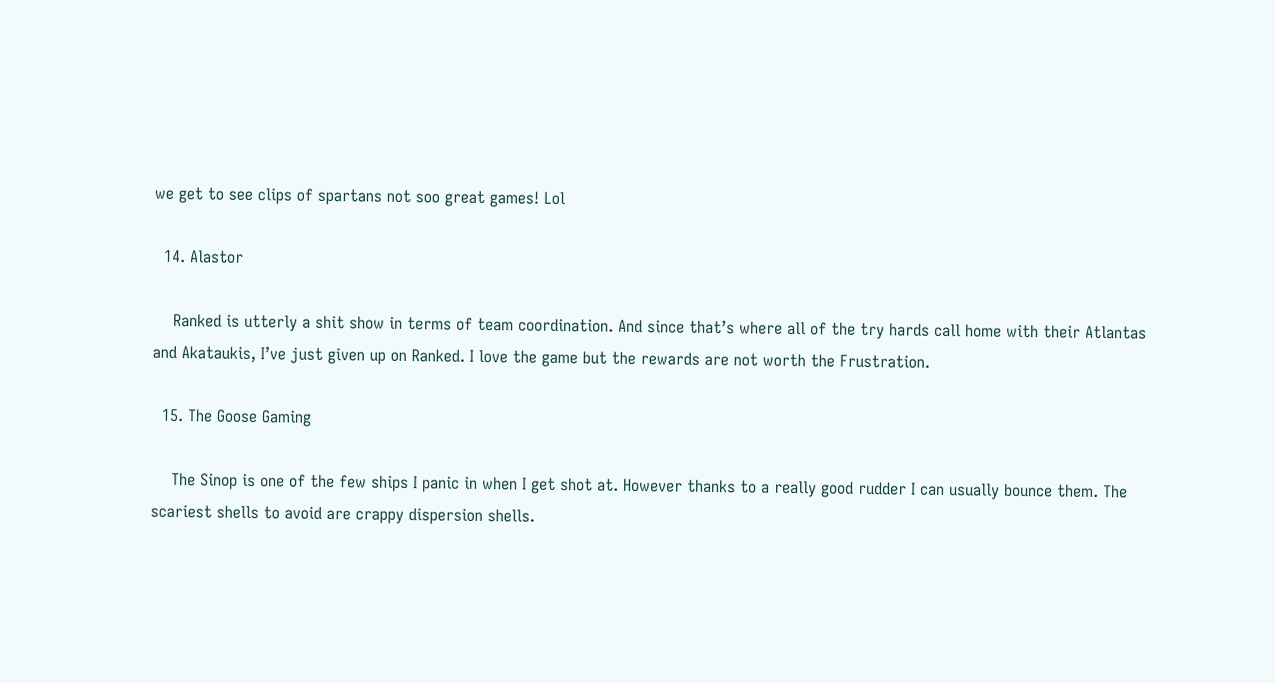we get to see clips of spartans not soo great games! Lol

  14. Alastor

    Ranked is utterly a shit show in terms of team coordination. And since that’s where all of the try hards call home with their Atlantas and Akataukis, I’ve just given up on Ranked. I love the game but the rewards are not worth the Frustration.

  15. The Goose Gaming

    The Sinop is one of the few ships I panic in when I get shot at. However thanks to a really good rudder I can usually bounce them. The scariest shells to avoid are crappy dispersion shells.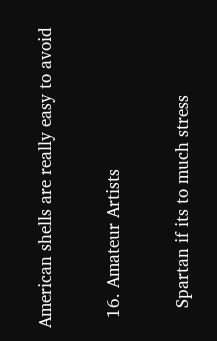American shells are really easy to avoid

  16. Amateur Artists

    Spartan if its to much stress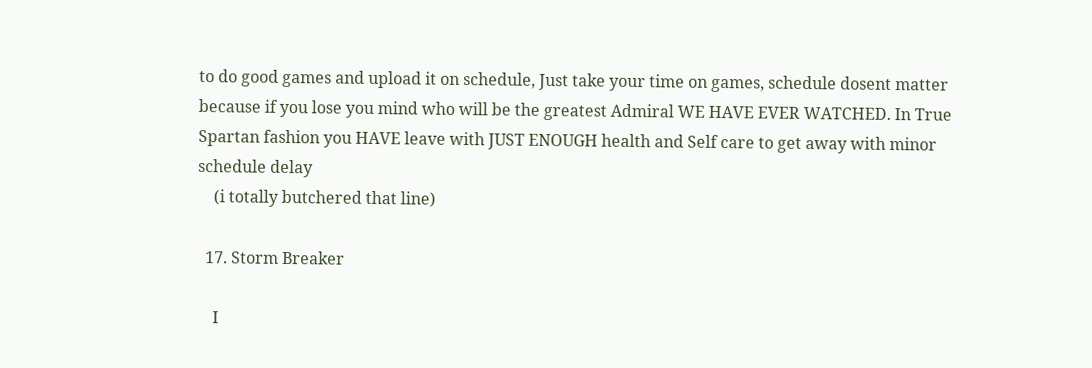to do good games and upload it on schedule, Just take your time on games, schedule dosent matter because if you lose you mind who will be the greatest Admiral WE HAVE EVER WATCHED. In True Spartan fashion you HAVE leave with JUST ENOUGH health and Self care to get away with minor schedule delay
    (i totally butchered that line)

  17. Storm Breaker

    I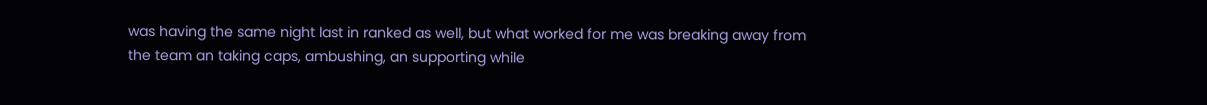was having the same night last in ranked as well, but what worked for me was breaking away from the team an taking caps, ambushing, an supporting while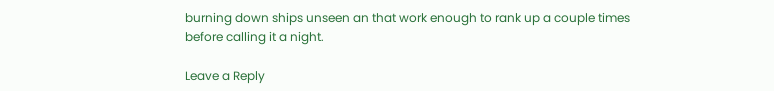burning down ships unseen an that work enough to rank up a couple times before calling it a night.

Leave a Reply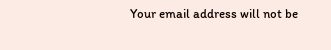Your email address will not be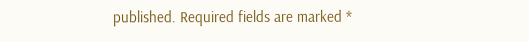published. Required fields are marked *